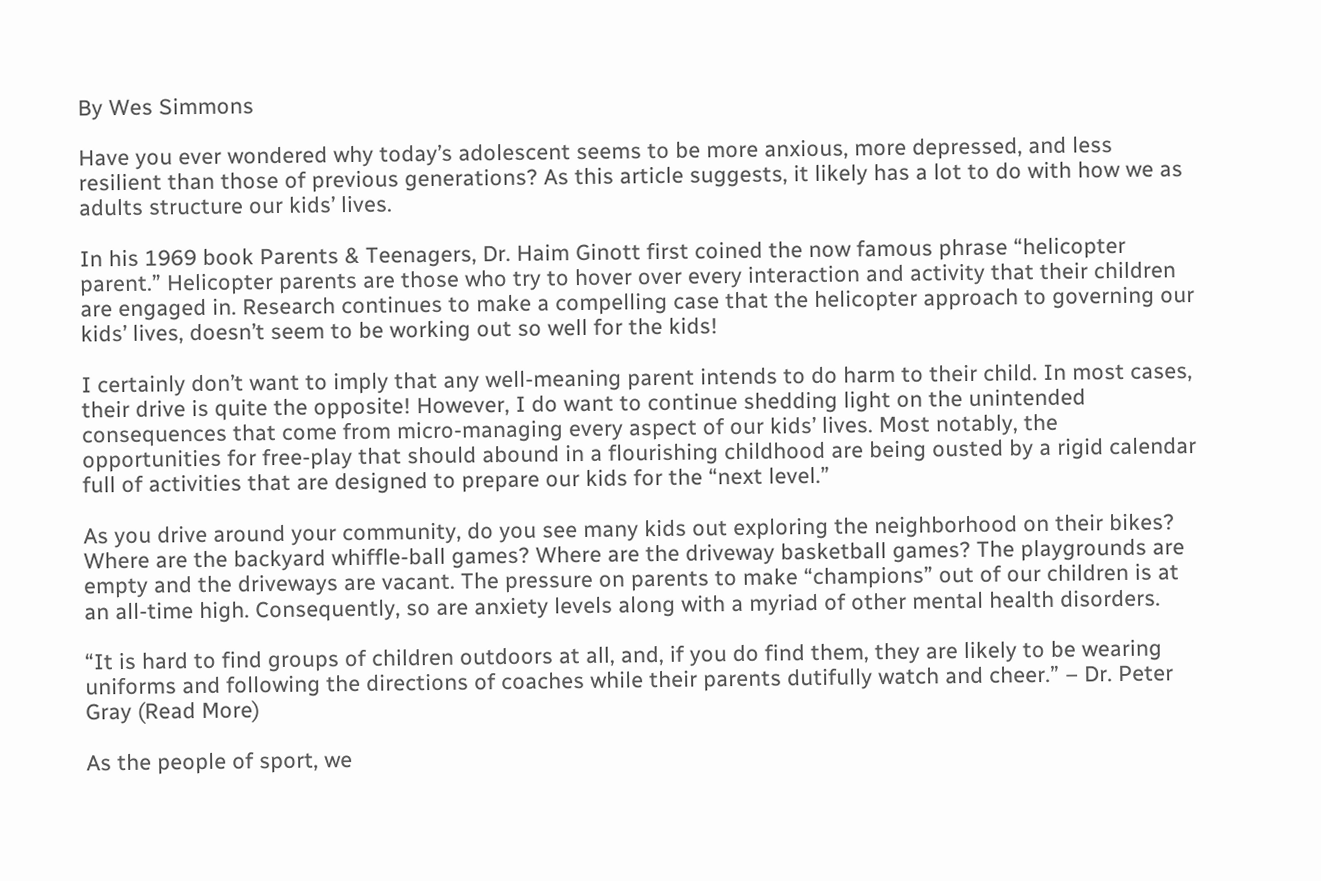By Wes Simmons

Have you ever wondered why today’s adolescent seems to be more anxious, more depressed, and less resilient than those of previous generations? As this article suggests, it likely has a lot to do with how we as adults structure our kids’ lives.

In his 1969 book Parents & Teenagers, Dr. Haim Ginott first coined the now famous phrase “helicopter parent.” Helicopter parents are those who try to hover over every interaction and activity that their children are engaged in. Research continues to make a compelling case that the helicopter approach to governing our kids’ lives, doesn’t seem to be working out so well for the kids!

I certainly don’t want to imply that any well-meaning parent intends to do harm to their child. In most cases, their drive is quite the opposite! However, I do want to continue shedding light on the unintended consequences that come from micro-managing every aspect of our kids’ lives. Most notably, the opportunities for free-play that should abound in a flourishing childhood are being ousted by a rigid calendar full of activities that are designed to prepare our kids for the “next level.”

As you drive around your community, do you see many kids out exploring the neighborhood on their bikes? Where are the backyard whiffle-ball games? Where are the driveway basketball games? The playgrounds are empty and the driveways are vacant. The pressure on parents to make “champions” out of our children is at an all-time high. Consequently, so are anxiety levels along with a myriad of other mental health disorders.

“It is hard to find groups of children outdoors at all, and, if you do find them, they are likely to be wearing uniforms and following the directions of coaches while their parents dutifully watch and cheer.” – Dr. Peter Gray (Read More)

As the people of sport, we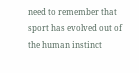need to remember that sport has evolved out of the human instinct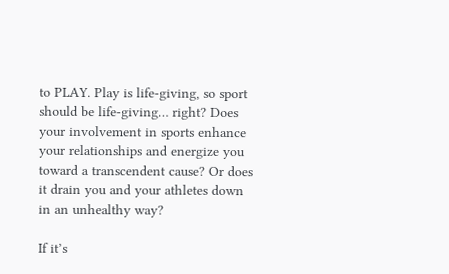to PLAY. Play is life-giving, so sport should be life-giving… right? Does your involvement in sports enhance your relationships and energize you toward a transcendent cause? Or does it drain you and your athletes down in an unhealthy way?

If it’s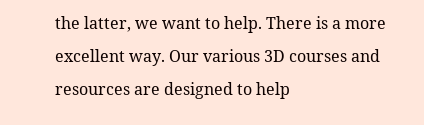the latter, we want to help. There is a more excellent way. Our various 3D courses and resources are designed to help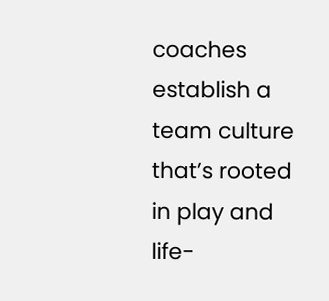coaches establish a team culture that’s rooted in play and life-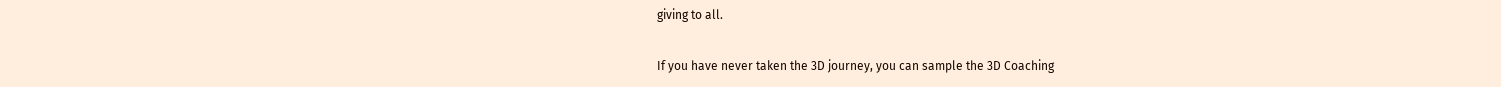giving to all.

If you have never taken the 3D journey, you can sample the 3D Coaching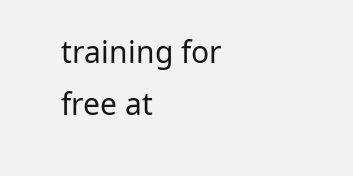training for free at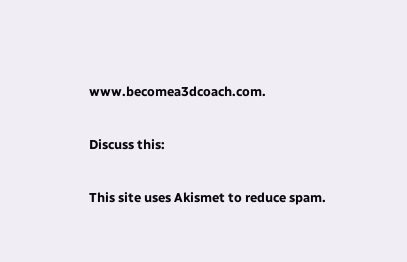www.becomea3dcoach.com.

Discuss this:

This site uses Akismet to reduce spam.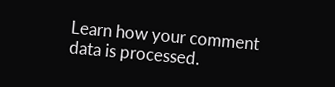Learn how your comment data is processed.